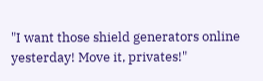"I want those shield generators online yesterday! Move it, privates!"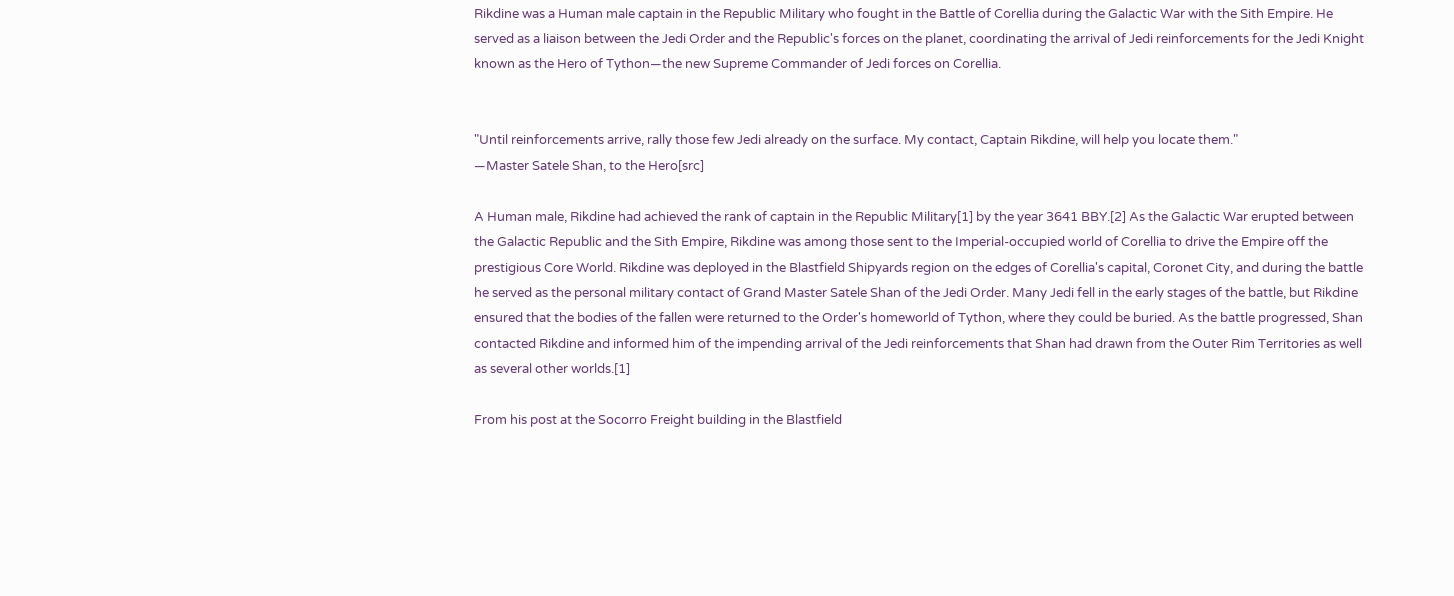Rikdine was a Human male captain in the Republic Military who fought in the Battle of Corellia during the Galactic War with the Sith Empire. He served as a liaison between the Jedi Order and the Republic's forces on the planet, coordinating the arrival of Jedi reinforcements for the Jedi Knight known as the Hero of Tython—the new Supreme Commander of Jedi forces on Corellia.


"Until reinforcements arrive, rally those few Jedi already on the surface. My contact, Captain Rikdine, will help you locate them."
―Master Satele Shan, to the Hero[src]

A Human male, Rikdine had achieved the rank of captain in the Republic Military[1] by the year 3641 BBY.[2] As the Galactic War erupted between the Galactic Republic and the Sith Empire, Rikdine was among those sent to the Imperial-occupied world of Corellia to drive the Empire off the prestigious Core World. Rikdine was deployed in the Blastfield Shipyards region on the edges of Corellia's capital, Coronet City, and during the battle he served as the personal military contact of Grand Master Satele Shan of the Jedi Order. Many Jedi fell in the early stages of the battle, but Rikdine ensured that the bodies of the fallen were returned to the Order's homeworld of Tython, where they could be buried. As the battle progressed, Shan contacted Rikdine and informed him of the impending arrival of the Jedi reinforcements that Shan had drawn from the Outer Rim Territories as well as several other worlds.[1]

From his post at the Socorro Freight building in the Blastfield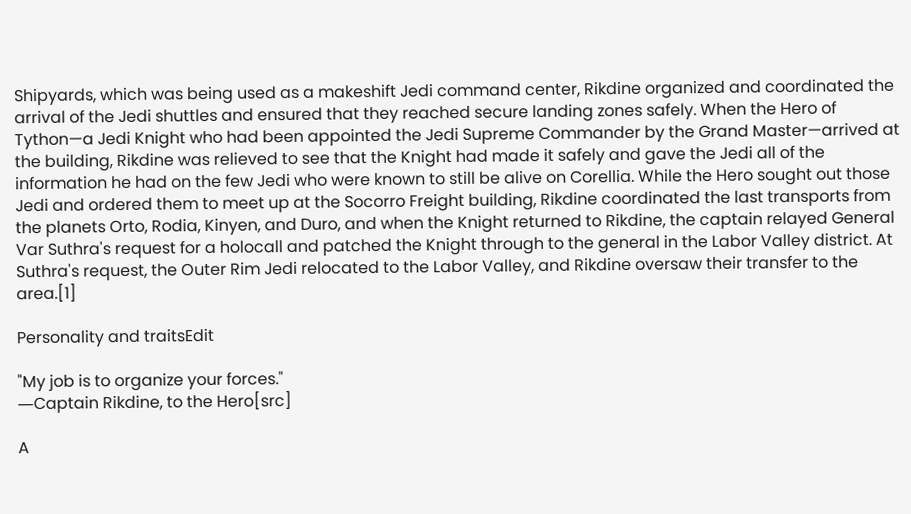Shipyards, which was being used as a makeshift Jedi command center, Rikdine organized and coordinated the arrival of the Jedi shuttles and ensured that they reached secure landing zones safely. When the Hero of Tython—a Jedi Knight who had been appointed the Jedi Supreme Commander by the Grand Master—arrived at the building, Rikdine was relieved to see that the Knight had made it safely and gave the Jedi all of the information he had on the few Jedi who were known to still be alive on Corellia. While the Hero sought out those Jedi and ordered them to meet up at the Socorro Freight building, Rikdine coordinated the last transports from the planets Orto, Rodia, Kinyen, and Duro, and when the Knight returned to Rikdine, the captain relayed General Var Suthra's request for a holocall and patched the Knight through to the general in the Labor Valley district. At Suthra's request, the Outer Rim Jedi relocated to the Labor Valley, and Rikdine oversaw their transfer to the area.[1]

Personality and traitsEdit

"My job is to organize your forces."
―Captain Rikdine, to the Hero[src]

A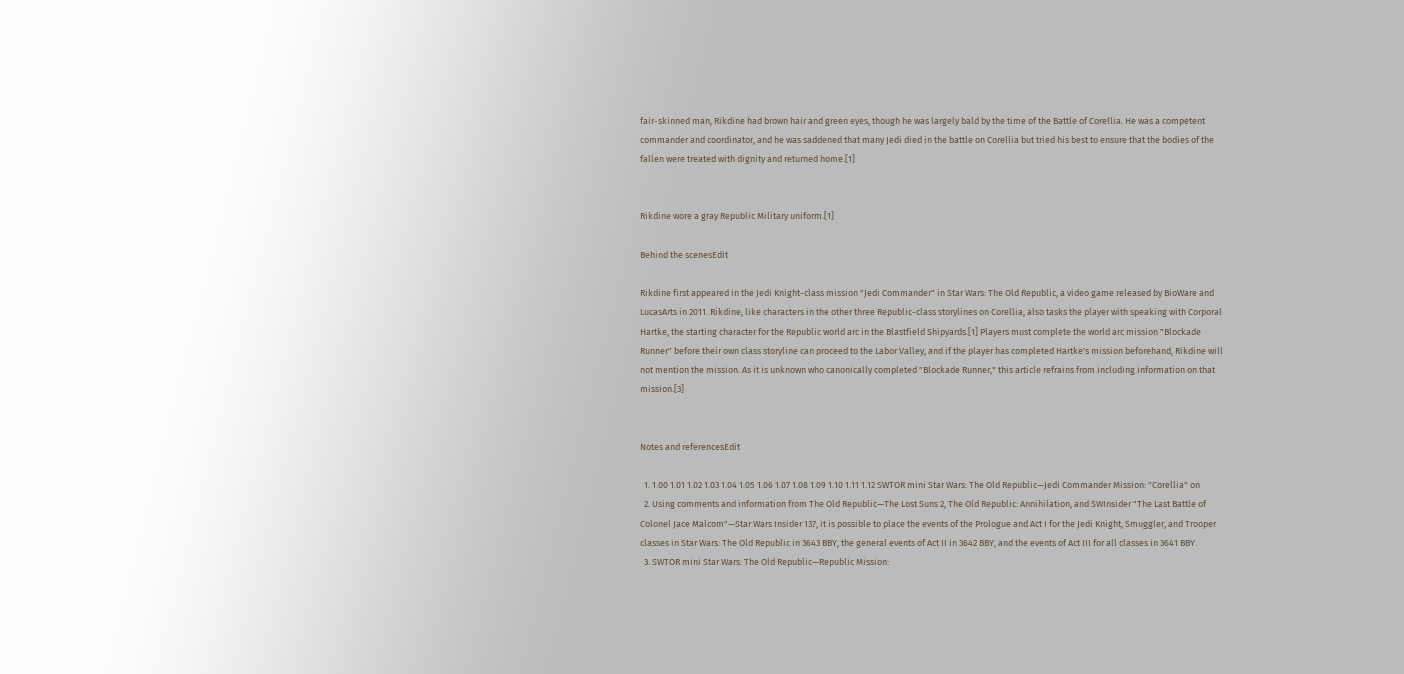fair-skinned man, Rikdine had brown hair and green eyes, though he was largely bald by the time of the Battle of Corellia. He was a competent commander and coordinator, and he was saddened that many Jedi died in the battle on Corellia but tried his best to ensure that the bodies of the fallen were treated with dignity and returned home.[1]


Rikdine wore a gray Republic Military uniform.[1]

Behind the scenesEdit

Rikdine first appeared in the Jedi Knight-class mission "Jedi Commander" in Star Wars: The Old Republic, a video game released by BioWare and LucasArts in 2011. Rikdine, like characters in the other three Republic-class storylines on Corellia, also tasks the player with speaking with Corporal Hartke, the starting character for the Republic world arc in the Blastfield Shipyards.[1] Players must complete the world arc mission "Blockade Runner" before their own class storyline can proceed to the Labor Valley, and if the player has completed Hartke's mission beforehand, Rikdine will not mention the mission. As it is unknown who canonically completed "Blockade Runner," this article refrains from including information on that mission.[3]


Notes and referencesEdit

  1. 1.00 1.01 1.02 1.03 1.04 1.05 1.06 1.07 1.08 1.09 1.10 1.11 1.12 SWTOR mini Star Wars: The Old Republic—Jedi Commander Mission: "Corellia" on
  2. Using comments and information from The Old Republic—The Lost Suns 2, The Old Republic: Annihilation, and SWInsider "The Last Battle of Colonel Jace Malcom"—Star Wars Insider 137, it is possible to place the events of the Prologue and Act I for the Jedi Knight, Smuggler, and Trooper classes in Star Wars: The Old Republic in 3643 BBY, the general events of Act II in 3642 BBY, and the events of Act III for all classes in 3641 BBY.
  3. SWTOR mini Star Wars: The Old Republic—Republic Mission: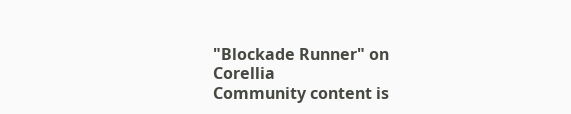"Blockade Runner" on Corellia
Community content is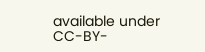available under CC-BY-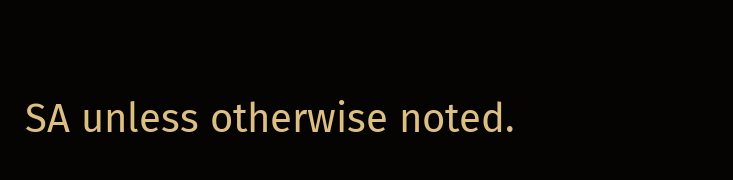SA unless otherwise noted.